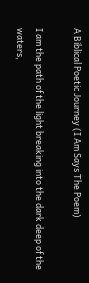A Biblical Poetic Journey (I Am Says The Poem)

I am the path of the light breaking into the dark deep of the waters,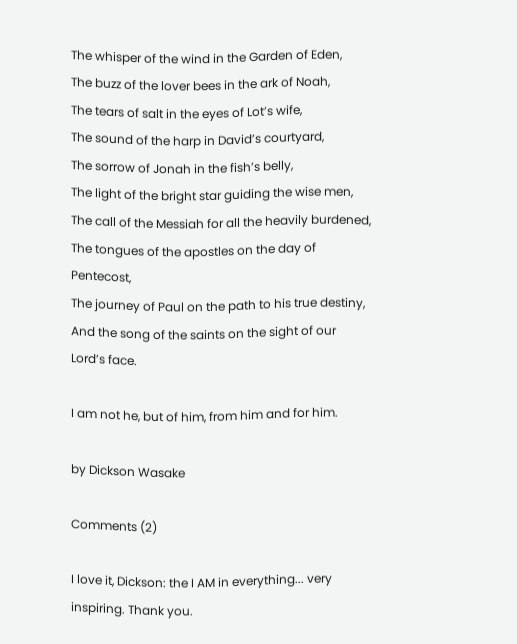The whisper of the wind in the Garden of Eden,
The buzz of the lover bees in the ark of Noah,
The tears of salt in the eyes of Lot’s wife,
The sound of the harp in David’s courtyard,
The sorrow of Jonah in the fish’s belly,
The light of the bright star guiding the wise men,
The call of the Messiah for all the heavily burdened,
The tongues of the apostles on the day of Pentecost,
The journey of Paul on the path to his true destiny,
And the song of the saints on the sight of our Lord’s face.

I am not he, but of him, from him and for him.

by Dickson Wasake

Comments (2)

I love it, Dickson: the I AM in everything... very inspiring. Thank you.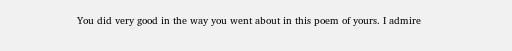You did very good in the way you went about in this poem of yours. I admire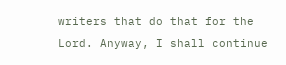writers that do that for the Lord. Anyway, I shall continue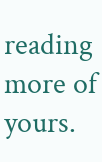reading more of yours.